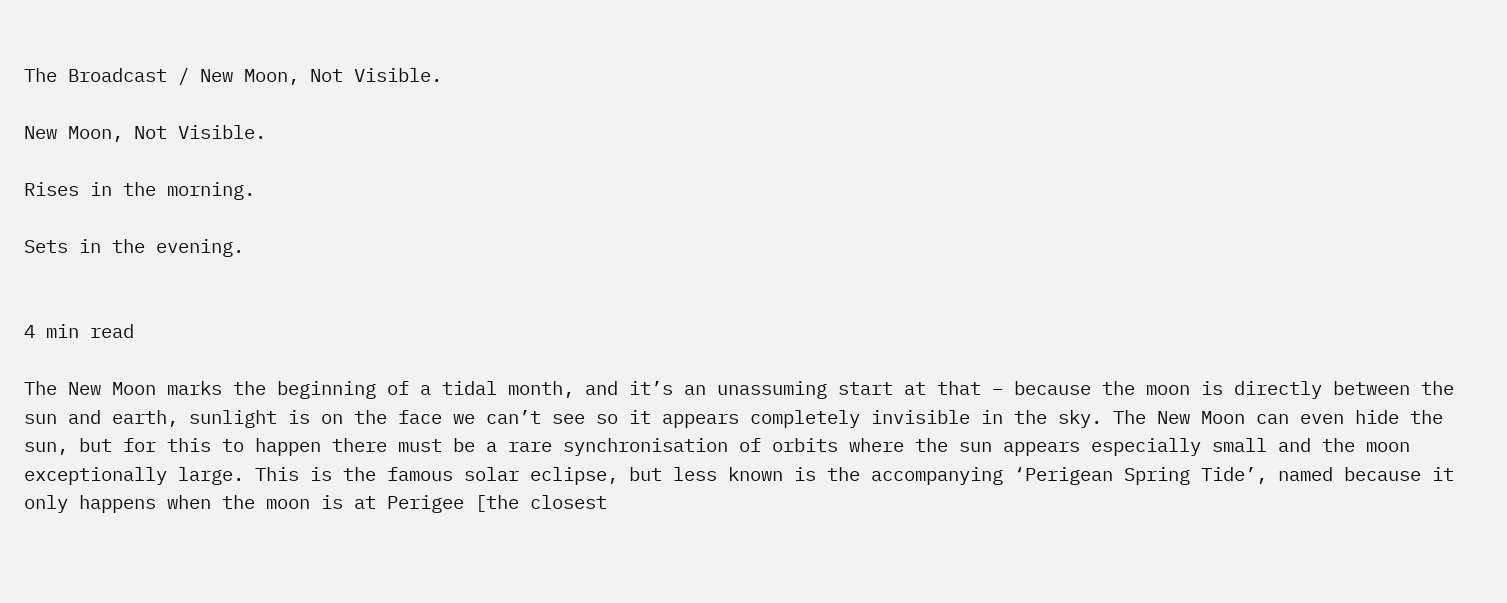The Broadcast / New Moon, Not Visible.

New Moon, Not Visible.

Rises in the morning.

Sets in the evening.


4 min read

The New Moon marks the beginning of a tidal month, and it’s an unassuming start at that – because the moon is directly between the sun and earth, sunlight is on the face we can’t see so it appears completely invisible in the sky. The New Moon can even hide the sun, but for this to happen there must be a rare synchronisation of orbits where the sun appears especially small and the moon exceptionally large. This is the famous solar eclipse, but less known is the accompanying ‘Perigean Spring Tide’, named because it only happens when the moon is at Perigee [the closest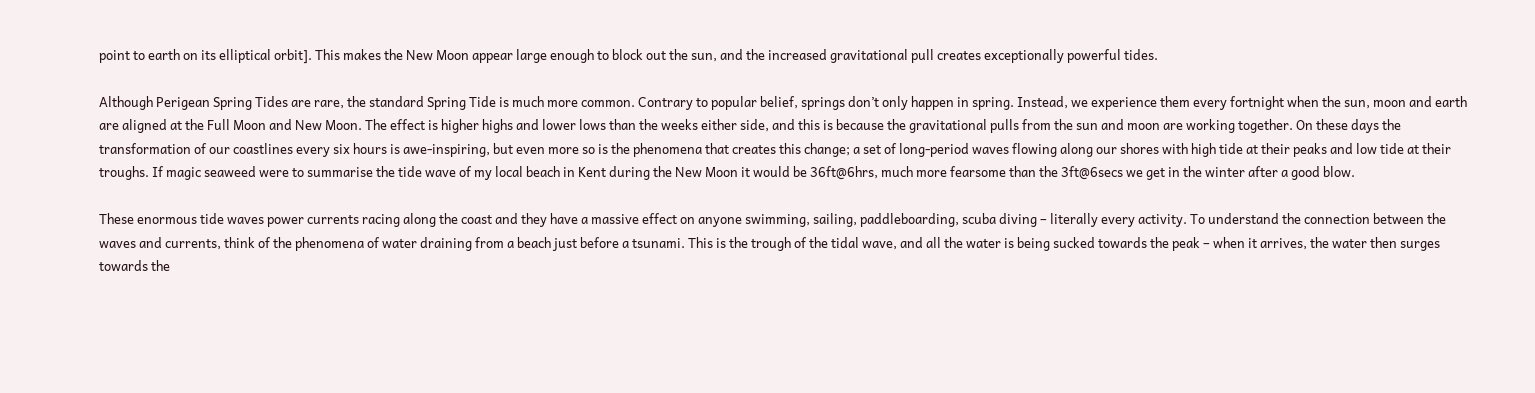point to earth on its elliptical orbit]. This makes the New Moon appear large enough to block out the sun, and the increased gravitational pull creates exceptionally powerful tides.

Although Perigean Spring Tides are rare, the standard Spring Tide is much more common. Contrary to popular belief, springs don’t only happen in spring. Instead, we experience them every fortnight when the sun, moon and earth are aligned at the Full Moon and New Moon. The effect is higher highs and lower lows than the weeks either side, and this is because the gravitational pulls from the sun and moon are working together. On these days the transformation of our coastlines every six hours is awe-inspiring, but even more so is the phenomena that creates this change; a set of long-period waves flowing along our shores with high tide at their peaks and low tide at their troughs. If magic seaweed were to summarise the tide wave of my local beach in Kent during the New Moon it would be 36ft@6hrs, much more fearsome than the 3ft@6secs we get in the winter after a good blow.

These enormous tide waves power currents racing along the coast and they have a massive effect on anyone swimming, sailing, paddleboarding, scuba diving – literally every activity. To understand the connection between the waves and currents, think of the phenomena of water draining from a beach just before a tsunami. This is the trough of the tidal wave, and all the water is being sucked towards the peak – when it arrives, the water then surges towards the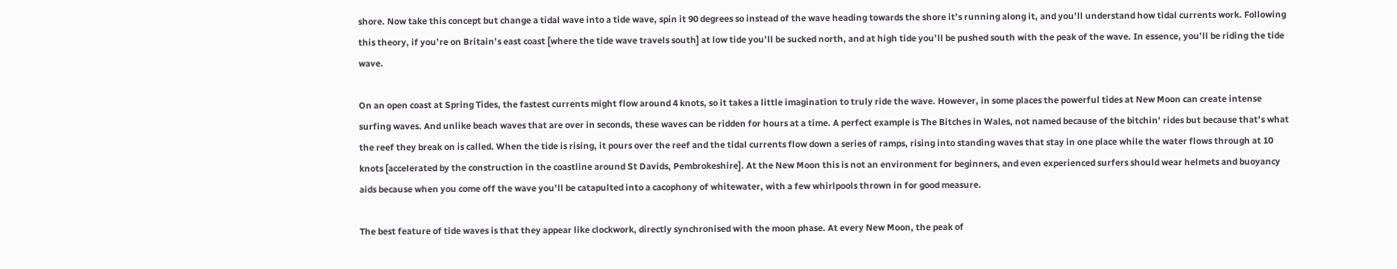shore. Now take this concept but change a tidal wave into a tide wave, spin it 90 degrees so instead of the wave heading towards the shore it’s running along it, and you’ll understand how tidal currents work. Following this theory, if you’re on Britain’s east coast [where the tide wave travels south] at low tide you’ll be sucked north, and at high tide you’ll be pushed south with the peak of the wave. In essence, you’ll be riding the tide wave.

On an open coast at Spring Tides, the fastest currents might flow around 4 knots, so it takes a little imagination to truly ride the wave. However, in some places the powerful tides at New Moon can create intense surfing waves. And unlike beach waves that are over in seconds, these waves can be ridden for hours at a time. A perfect example is The Bitches in Wales, not named because of the bitchin’ rides but because that’s what the reef they break on is called. When the tide is rising, it pours over the reef and the tidal currents flow down a series of ramps, rising into standing waves that stay in one place while the water flows through at 10 knots [accelerated by the construction in the coastline around St Davids, Pembrokeshire]. At the New Moon this is not an environment for beginners, and even experienced surfers should wear helmets and buoyancy aids because when you come off the wave you’ll be catapulted into a cacophony of whitewater, with a few whirlpools thrown in for good measure.

The best feature of tide waves is that they appear like clockwork, directly synchronised with the moon phase. At every New Moon, the peak of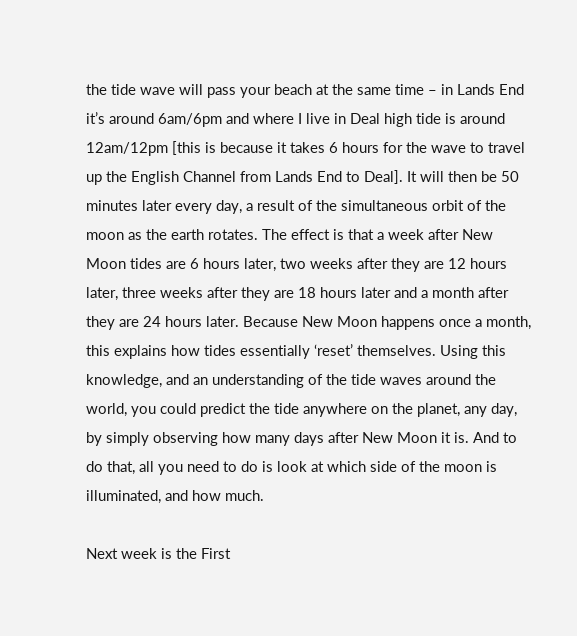the tide wave will pass your beach at the same time – in Lands End it’s around 6am/6pm and where I live in Deal high tide is around 12am/12pm [this is because it takes 6 hours for the wave to travel up the English Channel from Lands End to Deal]. It will then be 50 minutes later every day, a result of the simultaneous orbit of the moon as the earth rotates. The effect is that a week after New Moon tides are 6 hours later, two weeks after they are 12 hours later, three weeks after they are 18 hours later and a month after they are 24 hours later. Because New Moon happens once a month, this explains how tides essentially ‘reset’ themselves. Using this knowledge, and an understanding of the tide waves around the world, you could predict the tide anywhere on the planet, any day, by simply observing how many days after New Moon it is. And to do that, all you need to do is look at which side of the moon is illuminated, and how much.

Next week is the First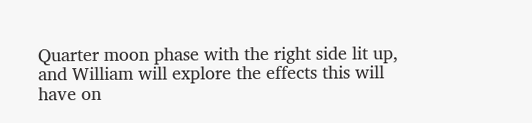Quarter moon phase with the right side lit up, and William will explore the effects this will have on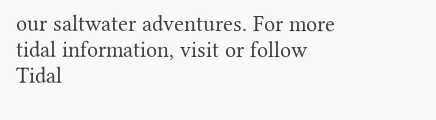our saltwater adventures. For more tidal information, visit or follow Tidal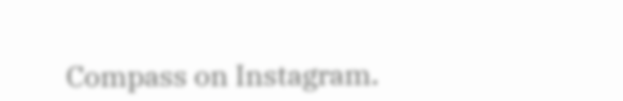Compass on Instagram.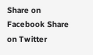Share on Facebook Share on Twitter